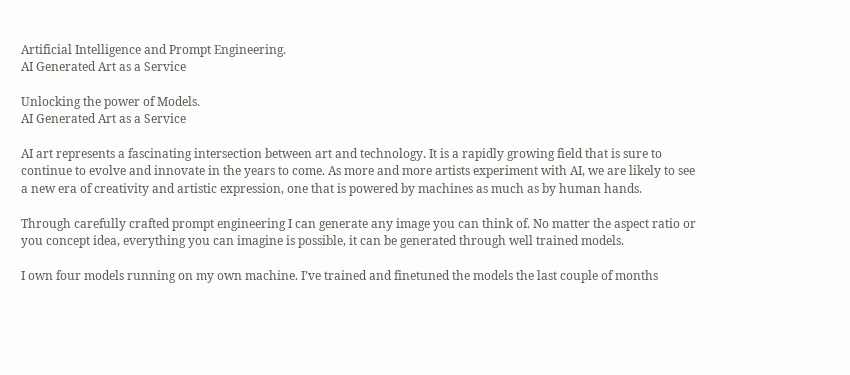Artificial Intelligence and Prompt Engineering.
AI Generated Art as a Service

Unlocking the power of Models.
AI Generated Art as a Service

AI art represents a fascinating intersection between art and technology. It is a rapidly growing field that is sure to continue to evolve and innovate in the years to come. As more and more artists experiment with AI, we are likely to see a new era of creativity and artistic expression, one that is powered by machines as much as by human hands.

Through carefully crafted prompt engineering I can generate any image you can think of. No matter the aspect ratio or you concept idea, everything you can imagine is possible, it can be generated through well trained models.

I own four models running on my own machine. I’ve trained and finetuned the models the last couple of months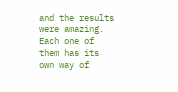and the results were amazing. Each one of them has its own way of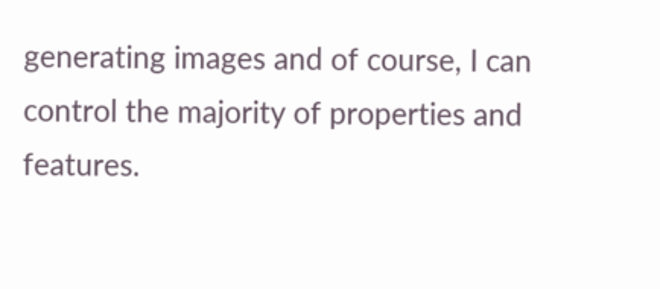generating images and of course, I can control the majority of properties and features.